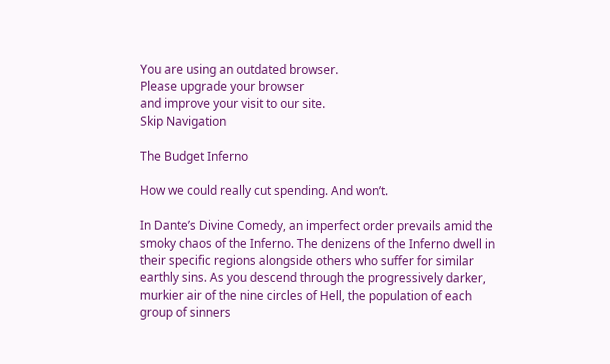You are using an outdated browser.
Please upgrade your browser
and improve your visit to our site.
Skip Navigation

The Budget Inferno

How we could really cut spending. And won’t.

In Dante’s Divine Comedy, an imperfect order prevails amid the smoky chaos of the Inferno. The denizens of the Inferno dwell in their specific regions alongside others who suffer for similar earthly sins. As you descend through the progressively darker, murkier air of the nine circles of Hell, the population of each group of sinners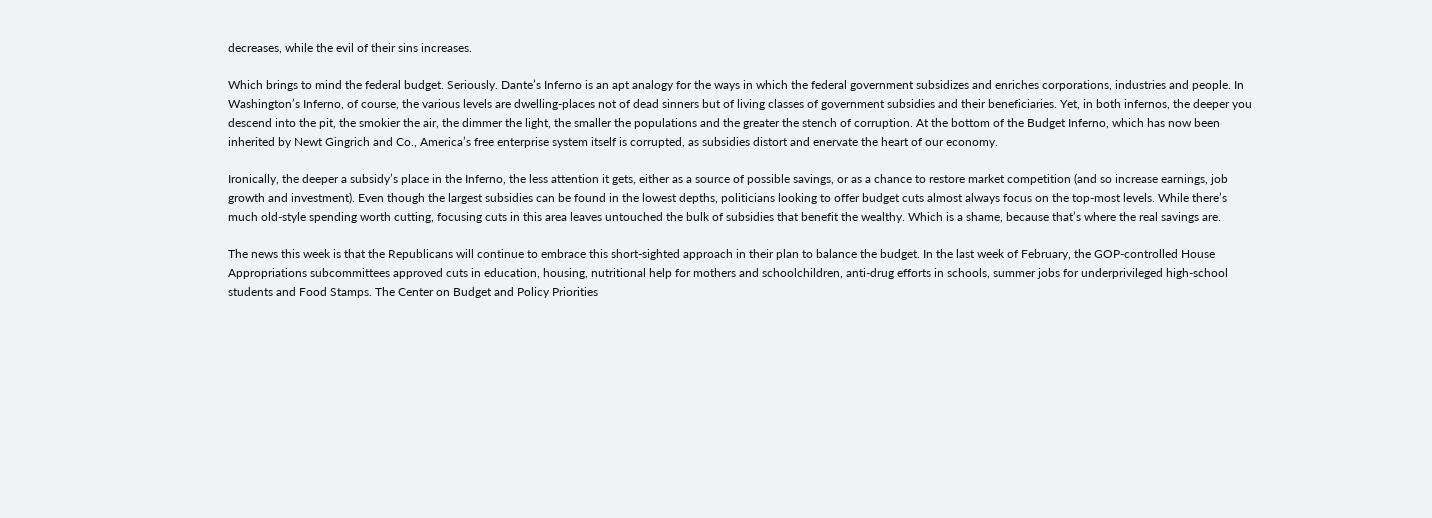decreases, while the evil of their sins increases.

Which brings to mind the federal budget. Seriously. Dante’s Inferno is an apt analogy for the ways in which the federal government subsidizes and enriches corporations, industries and people. In Washington’s Inferno, of course, the various levels are dwelling-places not of dead sinners but of living classes of government subsidies and their beneficiaries. Yet, in both infernos, the deeper you descend into the pit, the smokier the air, the dimmer the light, the smaller the populations and the greater the stench of corruption. At the bottom of the Budget Inferno, which has now been inherited by Newt Gingrich and Co., America’s free enterprise system itself is corrupted, as subsidies distort and enervate the heart of our economy.

Ironically, the deeper a subsidy’s place in the Inferno, the less attention it gets, either as a source of possible savings, or as a chance to restore market competition (and so increase earnings, job growth and investment). Even though the largest subsidies can be found in the lowest depths, politicians looking to offer budget cuts almost always focus on the top-most levels. While there’s much old-style spending worth cutting, focusing cuts in this area leaves untouched the bulk of subsidies that benefit the wealthy. Which is a shame, because that’s where the real savings are.

The news this week is that the Republicans will continue to embrace this short-sighted approach in their plan to balance the budget. In the last week of February, the GOP-controlled House Appropriations subcommittees approved cuts in education, housing, nutritional help for mothers and schoolchildren, anti-drug efforts in schools, summer jobs for underprivileged high-school students and Food Stamps. The Center on Budget and Policy Priorities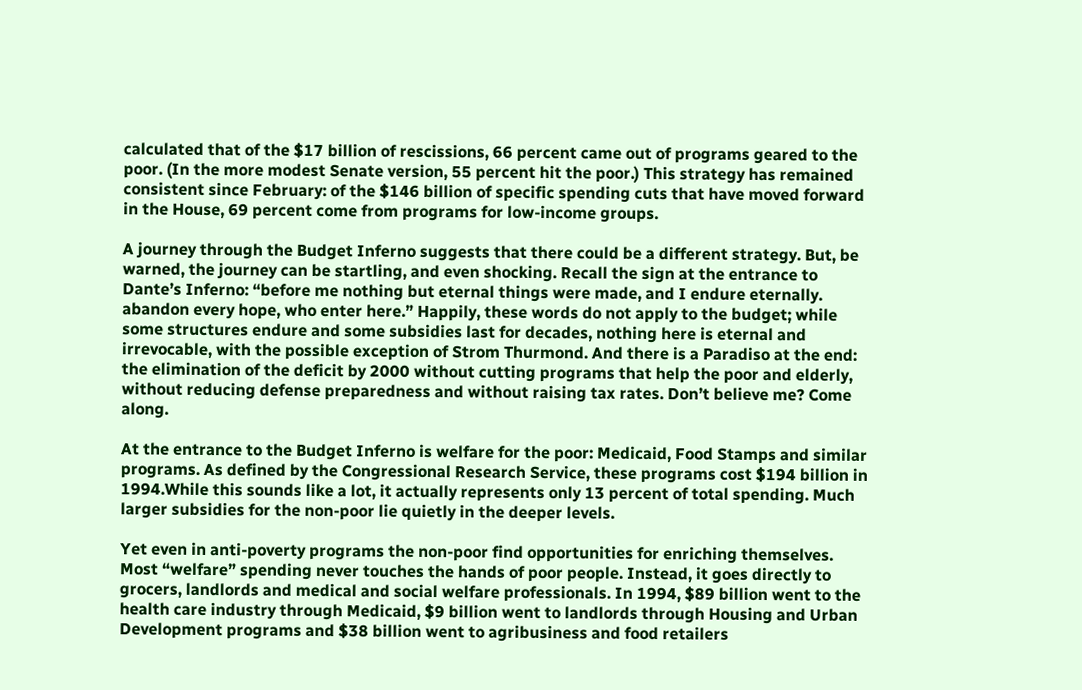calculated that of the $17 billion of rescissions, 66 percent came out of programs geared to the poor. (In the more modest Senate version, 55 percent hit the poor.) This strategy has remained consistent since February: of the $146 billion of specific spending cuts that have moved forward in the House, 69 percent come from programs for low-income groups.

A journey through the Budget Inferno suggests that there could be a different strategy. But, be warned, the journey can be startling, and even shocking. Recall the sign at the entrance to Dante’s Inferno: “before me nothing but eternal things were made, and I endure eternally. abandon every hope, who enter here.” Happily, these words do not apply to the budget; while some structures endure and some subsidies last for decades, nothing here is eternal and irrevocable, with the possible exception of Strom Thurmond. And there is a Paradiso at the end: the elimination of the deficit by 2000 without cutting programs that help the poor and elderly, without reducing defense preparedness and without raising tax rates. Don’t believe me? Come along.

At the entrance to the Budget Inferno is welfare for the poor: Medicaid, Food Stamps and similar programs. As defined by the Congressional Research Service, these programs cost $194 billion in 1994.While this sounds like a lot, it actually represents only 13 percent of total spending. Much larger subsidies for the non-poor lie quietly in the deeper levels.

Yet even in anti-poverty programs the non-poor find opportunities for enriching themselves. Most “welfare” spending never touches the hands of poor people. Instead, it goes directly to grocers, landlords and medical and social welfare professionals. In 1994, $89 billion went to the health care industry through Medicaid, $9 billion went to landlords through Housing and Urban Development programs and $38 billion went to agribusiness and food retailers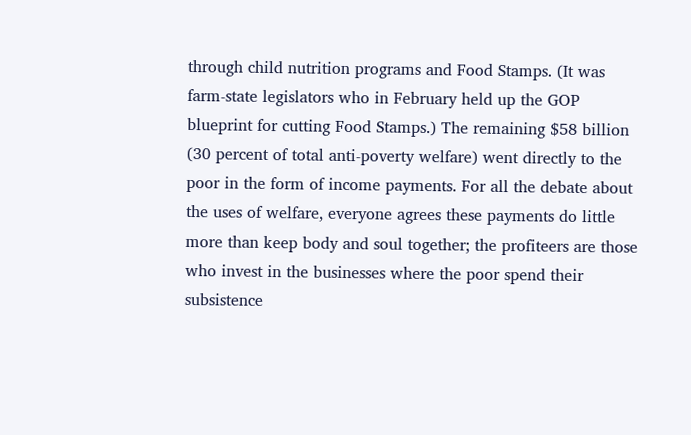through child nutrition programs and Food Stamps. (It was farm-state legislators who in February held up the GOP blueprint for cutting Food Stamps.) The remaining $58 billion (30 percent of total anti-poverty welfare) went directly to the poor in the form of income payments. For all the debate about the uses of welfare, everyone agrees these payments do little more than keep body and soul together; the profiteers are those who invest in the businesses where the poor spend their subsistence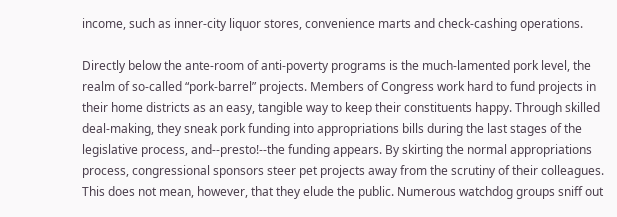income, such as inner-city liquor stores, convenience marts and check-cashing operations.

Directly below the ante-room of anti-poverty programs is the much-lamented pork level, the realm of so-called “pork-barrel” projects. Members of Congress work hard to fund projects in their home districts as an easy, tangible way to keep their constituents happy. Through skilled deal-making, they sneak pork funding into appropriations bills during the last stages of the legislative process, and--presto!--the funding appears. By skirting the normal appropriations process, congressional sponsors steer pet projects away from the scrutiny of their colleagues. This does not mean, however, that they elude the public. Numerous watchdog groups sniff out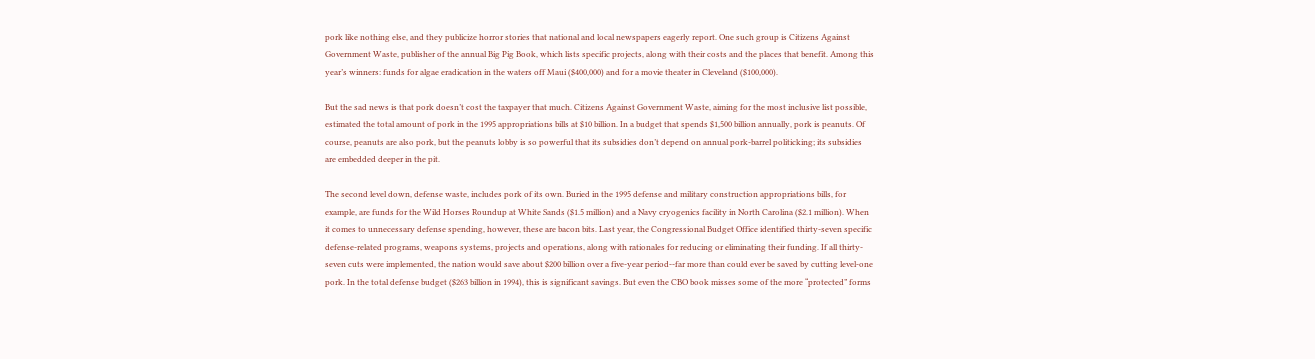pork like nothing else, and they publicize horror stories that national and local newspapers eagerly report. One such group is Citizens Against Government Waste, publisher of the annual Big Pig Book, which lists specific projects, along with their costs and the places that benefit. Among this year’s winners: funds for algae eradication in the waters off Maui ($400,000) and for a movie theater in Cleveland ($100,000).

But the sad news is that pork doesn’t cost the taxpayer that much. Citizens Against Government Waste, aiming for the most inclusive list possible, estimated the total amount of pork in the 1995 appropriations bills at $10 billion. In a budget that spends $1,500 billion annually, pork is peanuts. Of course, peanuts are also pork, but the peanuts lobby is so powerful that its subsidies don’t depend on annual pork-barrel politicking; its subsidies are embedded deeper in the pit.

The second level down, defense waste, includes pork of its own. Buried in the 1995 defense and military construction appropriations bills, for example, are funds for the Wild Horses Roundup at White Sands ($1.5 million) and a Navy cryogenics facility in North Carolina ($2.1 million). When it comes to unnecessary defense spending, however, these are bacon bits. Last year, the Congressional Budget Office identified thirty-seven specific defense-related programs, weapons systems, projects and operations, along with rationales for reducing or eliminating their funding. If all thirty-seven cuts were implemented, the nation would save about $200 billion over a five-year period--far more than could ever be saved by cutting level-one pork. In the total defense budget ($263 billion in 1994), this is significant savings. But even the CBO book misses some of the more “protected” forms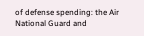of defense spending: the Air National Guard and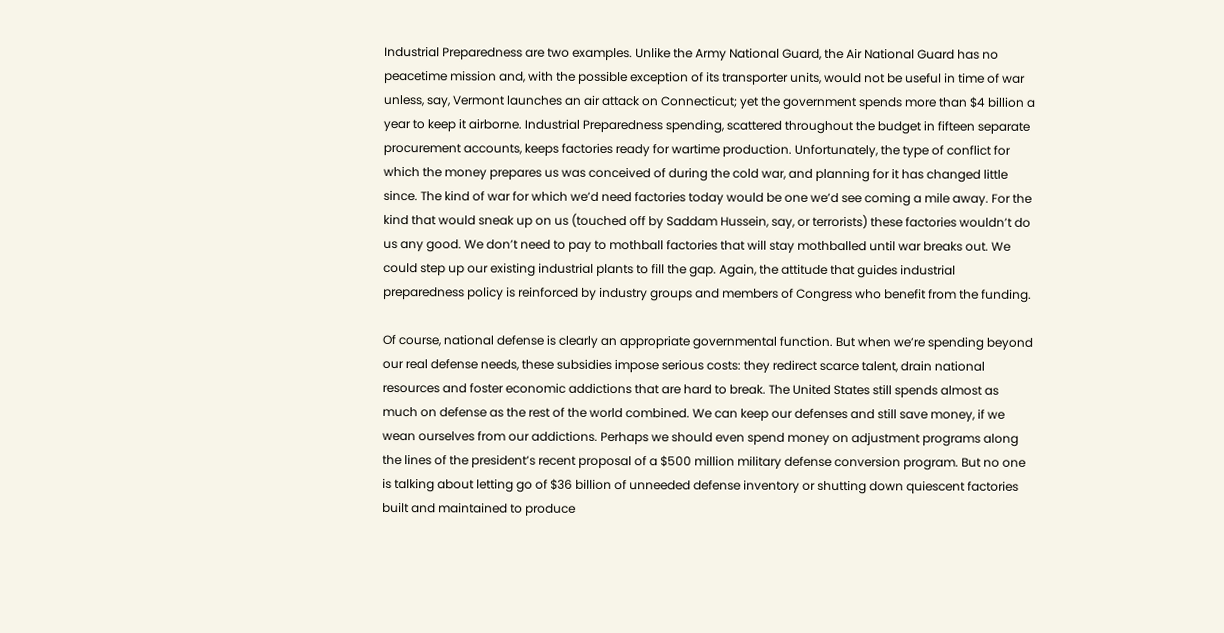Industrial Preparedness are two examples. Unlike the Army National Guard, the Air National Guard has no peacetime mission and, with the possible exception of its transporter units, would not be useful in time of war unless, say, Vermont launches an air attack on Connecticut; yet the government spends more than $4 billion a year to keep it airborne. Industrial Preparedness spending, scattered throughout the budget in fifteen separate procurement accounts, keeps factories ready for wartime production. Unfortunately, the type of conflict for which the money prepares us was conceived of during the cold war, and planning for it has changed little since. The kind of war for which we’d need factories today would be one we’d see coming a mile away. For the kind that would sneak up on us (touched off by Saddam Hussein, say, or terrorists) these factories wouldn’t do us any good. We don’t need to pay to mothball factories that will stay mothballed until war breaks out. We could step up our existing industrial plants to fill the gap. Again, the attitude that guides industrial preparedness policy is reinforced by industry groups and members of Congress who benefit from the funding.

Of course, national defense is clearly an appropriate governmental function. But when we’re spending beyond our real defense needs, these subsidies impose serious costs: they redirect scarce talent, drain national resources and foster economic addictions that are hard to break. The United States still spends almost as much on defense as the rest of the world combined. We can keep our defenses and still save money, if we wean ourselves from our addictions. Perhaps we should even spend money on adjustment programs along the lines of the president’s recent proposal of a $500 million military defense conversion program. But no one is talking about letting go of $36 billion of unneeded defense inventory or shutting down quiescent factories built and maintained to produce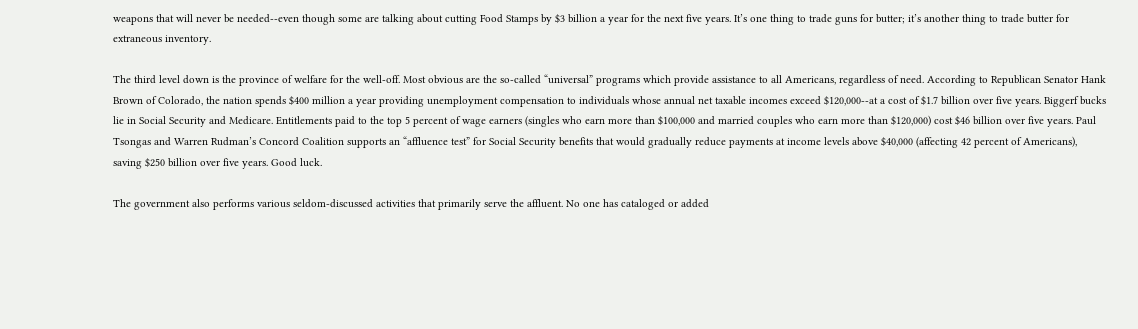weapons that will never be needed--even though some are talking about cutting Food Stamps by $3 billion a year for the next five years. It’s one thing to trade guns for butter; it’s another thing to trade butter for extraneous inventory.

The third level down is the province of welfare for the well-off. Most obvious are the so-called “universal” programs which provide assistance to all Americans, regardless of need. According to Republican Senator Hank Brown of Colorado, the nation spends $400 million a year providing unemployment compensation to individuals whose annual net taxable incomes exceed $120,000--at a cost of $1.7 billion over five years. Biggerf bucks lie in Social Security and Medicare. Entitlements paid to the top 5 percent of wage earners (singles who earn more than $100,000 and married couples who earn more than $120,000) cost $46 billion over five years. Paul Tsongas and Warren Rudman’s Concord Coalition supports an “affluence test” for Social Security benefits that would gradually reduce payments at income levels above $40,000 (affecting 42 percent of Americans), saving $250 billion over five years. Good luck.

The government also performs various seldom-discussed activities that primarily serve the affluent. No one has cataloged or added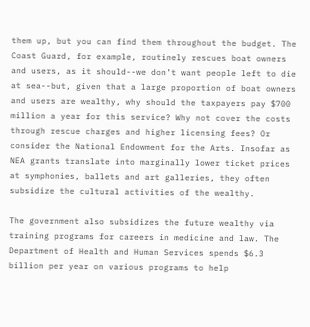them up, but you can find them throughout the budget. The Coast Guard, for example, routinely rescues boat owners and users, as it should--we don’t want people left to die at sea--but, given that a large proportion of boat owners and users are wealthy, why should the taxpayers pay $700 million a year for this service? Why not cover the costs through rescue charges and higher licensing fees? Or consider the National Endowment for the Arts. Insofar as NEA grants translate into marginally lower ticket prices at symphonies, ballets and art galleries, they often subsidize the cultural activities of the wealthy.

The government also subsidizes the future wealthy via training programs for careers in medicine and law. The Department of Health and Human Services spends $6.3 billion per year on various programs to help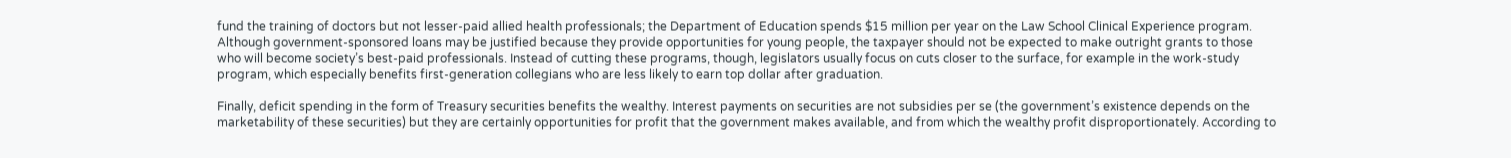fund the training of doctors but not lesser-paid allied health professionals; the Department of Education spends $15 million per year on the Law School Clinical Experience program. Although government-sponsored loans may be justified because they provide opportunities for young people, the taxpayer should not be expected to make outright grants to those who will become society’s best-paid professionals. Instead of cutting these programs, though, legislators usually focus on cuts closer to the surface, for example in the work-study program, which especially benefits first-generation collegians who are less likely to earn top dollar after graduation.

Finally, deficit spending in the form of Treasury securities benefits the wealthy. Interest payments on securities are not subsidies per se (the government’s existence depends on the marketability of these securities) but they are certainly opportunities for profit that the government makes available, and from which the wealthy profit disproportionately. According to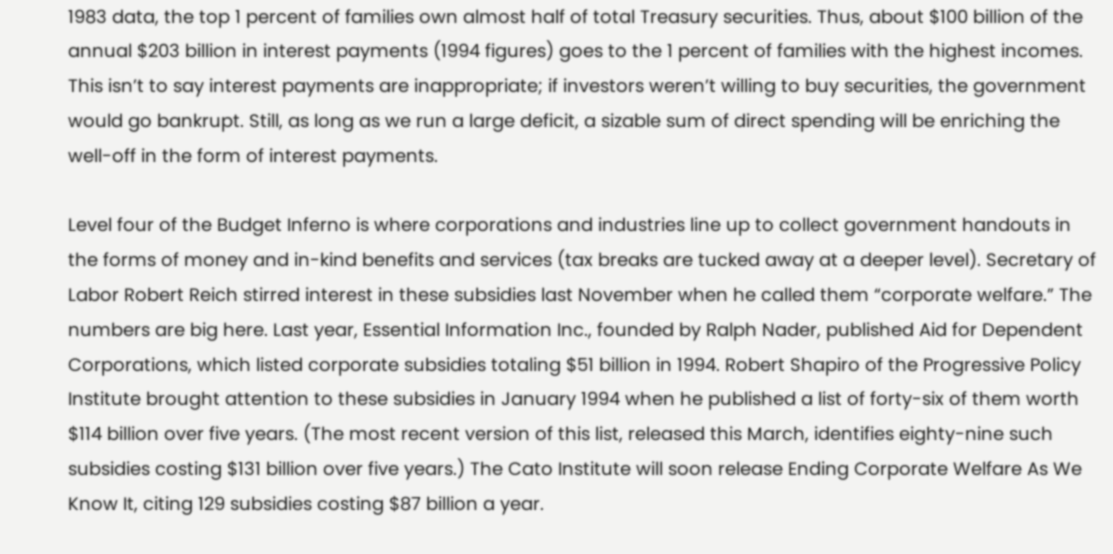1983 data, the top 1 percent of families own almost half of total Treasury securities. Thus, about $100 billion of the annual $203 billion in interest payments (1994 figures) goes to the 1 percent of families with the highest incomes. This isn’t to say interest payments are inappropriate; if investors weren’t willing to buy securities, the government would go bankrupt. Still, as long as we run a large deficit, a sizable sum of direct spending will be enriching the well-off in the form of interest payments.

Level four of the Budget Inferno is where corporations and industries line up to collect government handouts in the forms of money and in-kind benefits and services (tax breaks are tucked away at a deeper level). Secretary of Labor Robert Reich stirred interest in these subsidies last November when he called them “corporate welfare.” The numbers are big here. Last year, Essential Information Inc., founded by Ralph Nader, published Aid for Dependent Corporations, which listed corporate subsidies totaling $51 billion in 1994. Robert Shapiro of the Progressive Policy Institute brought attention to these subsidies in January 1994 when he published a list of forty-six of them worth $114 billion over five years. (The most recent version of this list, released this March, identifies eighty-nine such subsidies costing $131 billion over five years.) The Cato Institute will soon release Ending Corporate Welfare As We Know It, citing 129 subsidies costing $87 billion a year.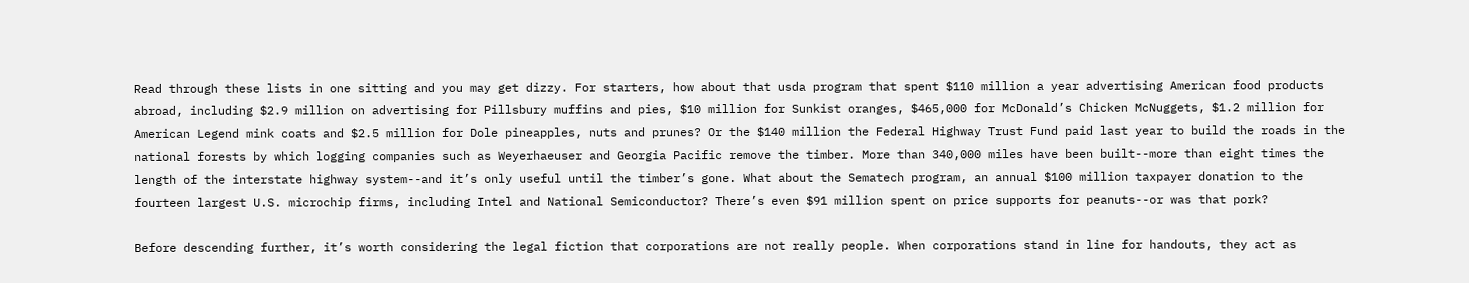Read through these lists in one sitting and you may get dizzy. For starters, how about that usda program that spent $110 million a year advertising American food products abroad, including $2.9 million on advertising for Pillsbury muffins and pies, $10 million for Sunkist oranges, $465,000 for McDonald’s Chicken McNuggets, $1.2 million for American Legend mink coats and $2.5 million for Dole pineapples, nuts and prunes? Or the $140 million the Federal Highway Trust Fund paid last year to build the roads in the national forests by which logging companies such as Weyerhaeuser and Georgia Pacific remove the timber. More than 340,000 miles have been built--more than eight times the length of the interstate highway system--and it’s only useful until the timber’s gone. What about the Sematech program, an annual $100 million taxpayer donation to the fourteen largest U.S. microchip firms, including Intel and National Semiconductor? There’s even $91 million spent on price supports for peanuts--or was that pork?

Before descending further, it’s worth considering the legal fiction that corporations are not really people. When corporations stand in line for handouts, they act as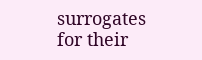surrogates for their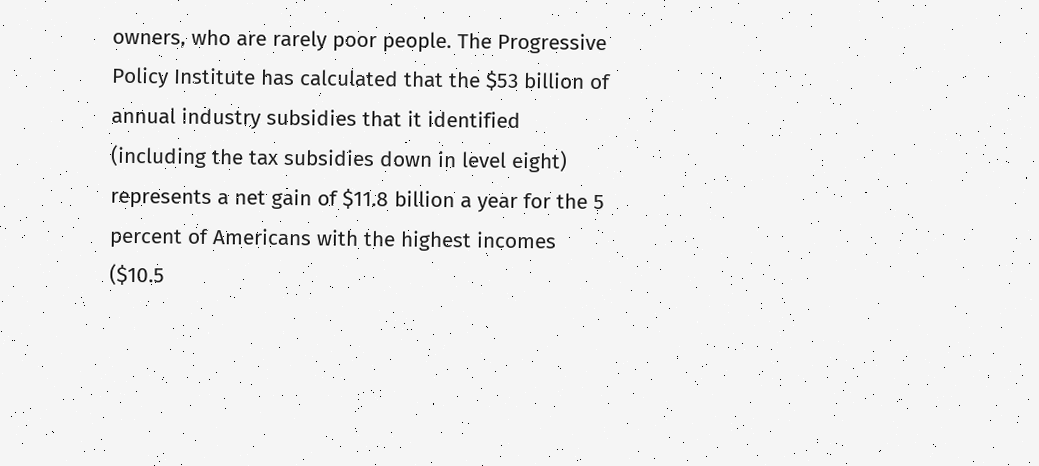owners, who are rarely poor people. The Progressive Policy Institute has calculated that the $53 billion of annual industry subsidies that it identified (including the tax subsidies down in level eight) represents a net gain of $11.8 billion a year for the 5 percent of Americans with the highest incomes ($10.5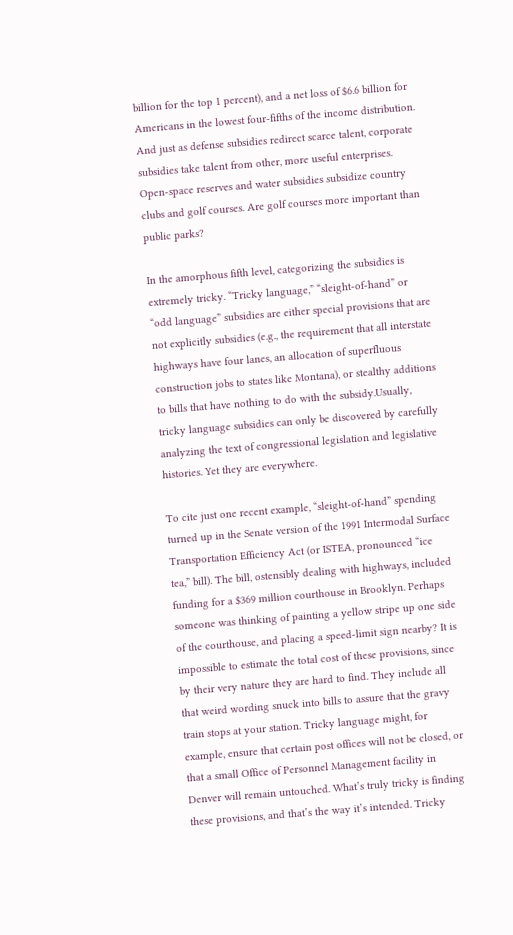billion for the top 1 percent), and a net loss of $6.6 billion for Americans in the lowest four-fifths of the income distribution. And just as defense subsidies redirect scarce talent, corporate subsidies take talent from other, more useful enterprises. Open-space reserves and water subsidies subsidize country clubs and golf courses. Are golf courses more important than public parks?

In the amorphous fifth level, categorizing the subsidies is extremely tricky. “Tricky language,” “sleight-of-hand” or “odd language” subsidies are either special provisions that are not explicitly subsidies (e.g., the requirement that all interstate highways have four lanes, an allocation of superfluous construction jobs to states like Montana), or stealthy additions to bills that have nothing to do with the subsidy.Usually, tricky language subsidies can only be discovered by carefully analyzing the text of congressional legislation and legislative histories. Yet they are everywhere.

To cite just one recent example, “sleight-of-hand” spending turned up in the Senate version of the 1991 Intermodal Surface Transportation Efficiency Act (or ISTEA, pronounced “ice tea,” bill). The bill, ostensibly dealing with highways, included funding for a $369 million courthouse in Brooklyn. Perhaps someone was thinking of painting a yellow stripe up one side of the courthouse, and placing a speed-limit sign nearby? It is impossible to estimate the total cost of these provisions, since by their very nature they are hard to find. They include all that weird wording snuck into bills to assure that the gravy train stops at your station. Tricky language might, for example, ensure that certain post offices will not be closed, or that a small Office of Personnel Management facility in Denver will remain untouched. What’s truly tricky is finding these provisions, and that’s the way it’s intended. Tricky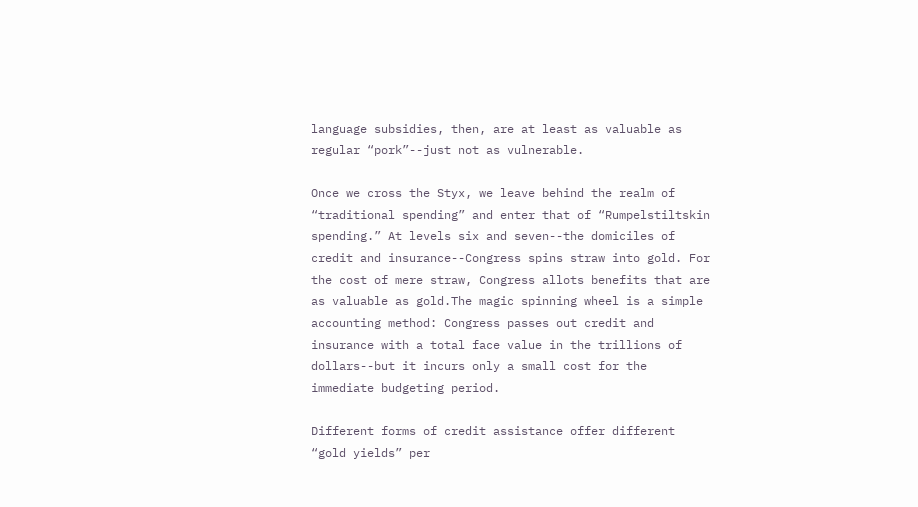language subsidies, then, are at least as valuable as regular “pork”--just not as vulnerable.

Once we cross the Styx, we leave behind the realm of “traditional spending” and enter that of “Rumpelstiltskin spending.” At levels six and seven--the domiciles of credit and insurance--Congress spins straw into gold. For the cost of mere straw, Congress allots benefits that are as valuable as gold.The magic spinning wheel is a simple accounting method: Congress passes out credit and insurance with a total face value in the trillions of dollars--but it incurs only a small cost for the immediate budgeting period.

Different forms of credit assistance offer different “gold yields” per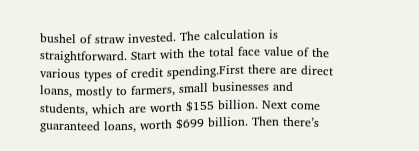bushel of straw invested. The calculation is straightforward. Start with the total face value of the various types of credit spending.First there are direct loans, mostly to farmers, small businesses and students, which are worth $155 billion. Next come guaranteed loans, worth $699 billion. Then there’s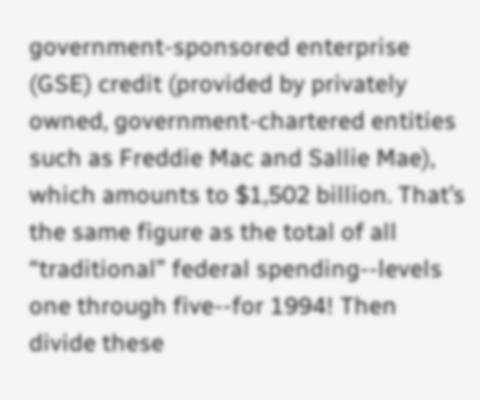government-sponsored enterprise (GSE) credit (provided by privately owned, government-chartered entities such as Freddie Mac and Sallie Mae), which amounts to $1,502 billion. That’s the same figure as the total of all “traditional” federal spending--levels one through five--for 1994! Then divide these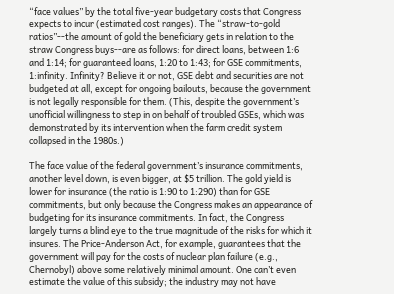“face values” by the total five-year budgetary costs that Congress expects to incur (estimated cost ranges). The “straw-to-gold ratios”--the amount of gold the beneficiary gets in relation to the straw Congress buys--are as follows: for direct loans, between 1:6 and 1:14; for guaranteed loans, 1:20 to 1:43; for GSE commitments, 1:infinity. Infinity? Believe it or not, GSE debt and securities are not budgeted at all, except for ongoing bailouts, because the government is not legally responsible for them. (This, despite the government’s unofficial willingness to step in on behalf of troubled GSEs, which was demonstrated by its intervention when the farm credit system collapsed in the 1980s.)

The face value of the federal government’s insurance commitments, another level down, is even bigger, at $5 trillion. The gold yield is lower for insurance (the ratio is 1:90 to 1:290) than for GSE commitments, but only because the Congress makes an appearance of budgeting for its insurance commitments. In fact, the Congress largely turns a blind eye to the true magnitude of the risks for which it insures. The Price-Anderson Act, for example, guarantees that the government will pay for the costs of nuclear plan failure (e.g., Chernobyl) above some relatively minimal amount. One can’t even estimate the value of this subsidy; the industry may not have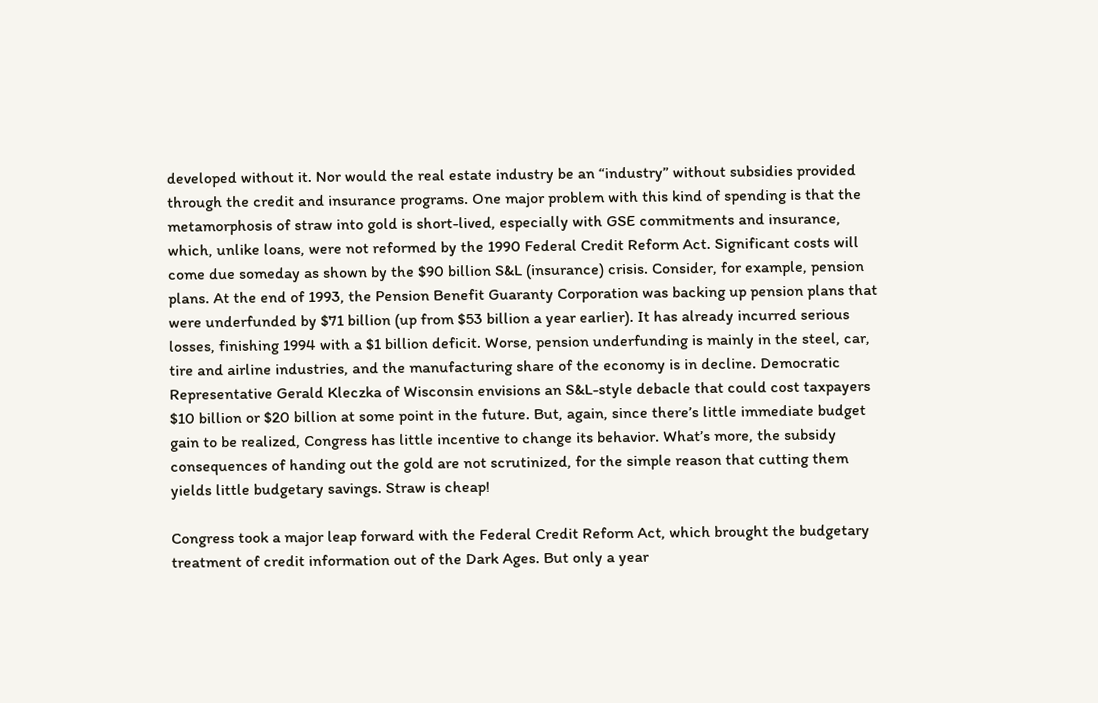developed without it. Nor would the real estate industry be an “industry” without subsidies provided through the credit and insurance programs. One major problem with this kind of spending is that the metamorphosis of straw into gold is short-lived, especially with GSE commitments and insurance, which, unlike loans, were not reformed by the 1990 Federal Credit Reform Act. Significant costs will come due someday as shown by the $90 billion S&L (insurance) crisis. Consider, for example, pension plans. At the end of 1993, the Pension Benefit Guaranty Corporation was backing up pension plans that were underfunded by $71 billion (up from $53 billion a year earlier). It has already incurred serious losses, finishing 1994 with a $1 billion deficit. Worse, pension underfunding is mainly in the steel, car, tire and airline industries, and the manufacturing share of the economy is in decline. Democratic Representative Gerald Kleczka of Wisconsin envisions an S&L-style debacle that could cost taxpayers $10 billion or $20 billion at some point in the future. But, again, since there’s little immediate budget gain to be realized, Congress has little incentive to change its behavior. What’s more, the subsidy consequences of handing out the gold are not scrutinized, for the simple reason that cutting them yields little budgetary savings. Straw is cheap!

Congress took a major leap forward with the Federal Credit Reform Act, which brought the budgetary treatment of credit information out of the Dark Ages. But only a year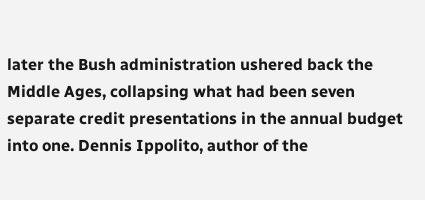later the Bush administration ushered back the Middle Ages, collapsing what had been seven separate credit presentations in the annual budget into one. Dennis Ippolito, author of the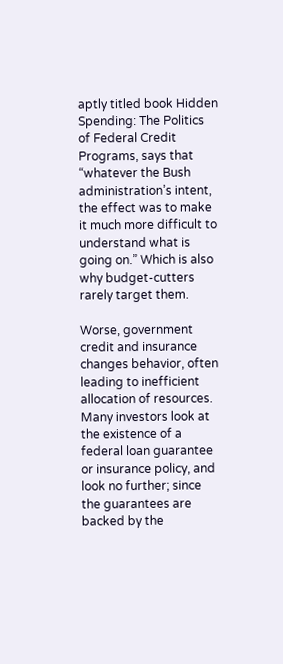aptly titled book Hidden Spending: The Politics of Federal Credit Programs, says that “whatever the Bush administration’s intent, the effect was to make it much more difficult to understand what is going on.” Which is also why budget-cutters rarely target them.

Worse, government credit and insurance changes behavior, often leading to inefficient allocation of resources. Many investors look at the existence of a federal loan guarantee or insurance policy, and look no further; since the guarantees are backed by the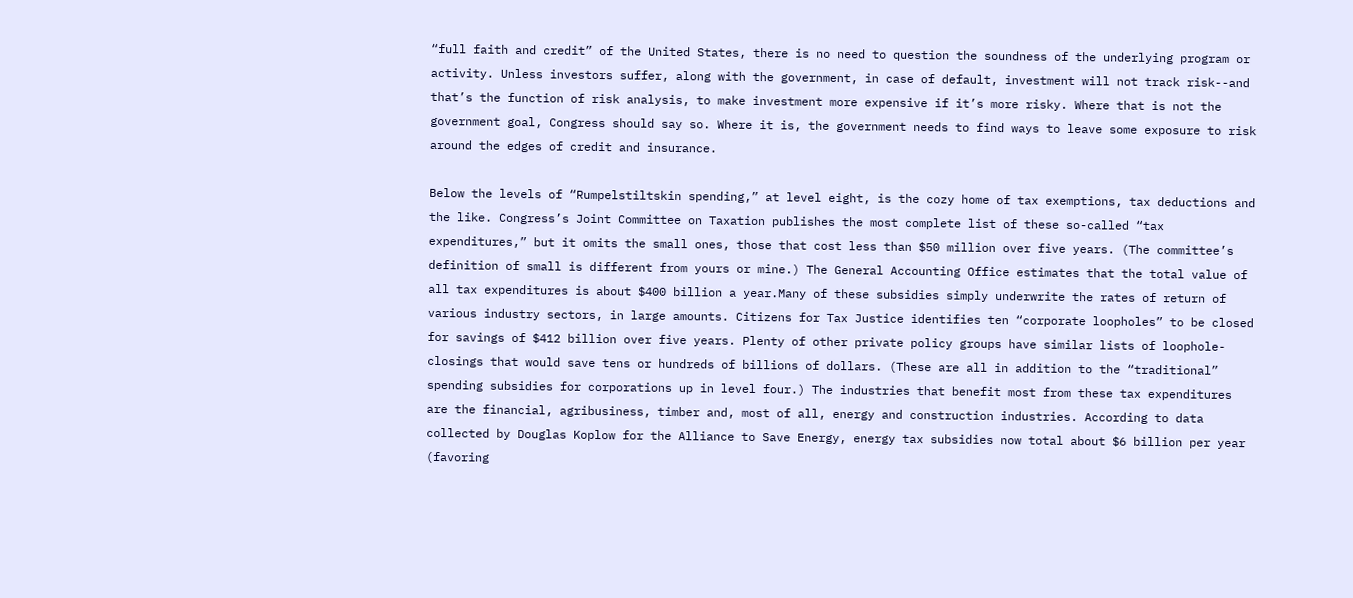“full faith and credit” of the United States, there is no need to question the soundness of the underlying program or activity. Unless investors suffer, along with the government, in case of default, investment will not track risk--and that’s the function of risk analysis, to make investment more expensive if it’s more risky. Where that is not the government goal, Congress should say so. Where it is, the government needs to find ways to leave some exposure to risk around the edges of credit and insurance.

Below the levels of “Rumpelstiltskin spending,” at level eight, is the cozy home of tax exemptions, tax deductions and the like. Congress’s Joint Committee on Taxation publishes the most complete list of these so-called “tax expenditures,” but it omits the small ones, those that cost less than $50 million over five years. (The committee’s definition of small is different from yours or mine.) The General Accounting Office estimates that the total value of all tax expenditures is about $400 billion a year.Many of these subsidies simply underwrite the rates of return of various industry sectors, in large amounts. Citizens for Tax Justice identifies ten “corporate loopholes” to be closed for savings of $412 billion over five years. Plenty of other private policy groups have similar lists of loophole-closings that would save tens or hundreds of billions of dollars. (These are all in addition to the “traditional” spending subsidies for corporations up in level four.) The industries that benefit most from these tax expenditures are the financial, agribusiness, timber and, most of all, energy and construction industries. According to data collected by Douglas Koplow for the Alliance to Save Energy, energy tax subsidies now total about $6 billion per year (favoring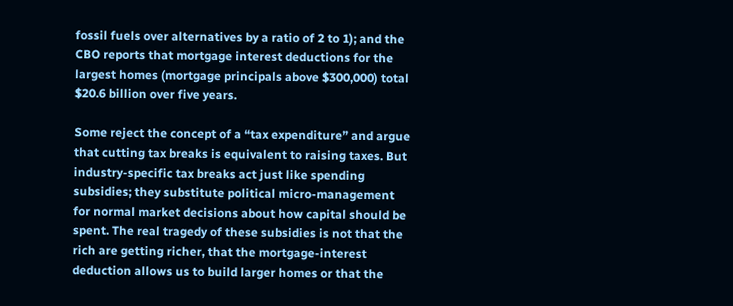fossil fuels over alternatives by a ratio of 2 to 1); and the CBO reports that mortgage interest deductions for the largest homes (mortgage principals above $300,000) total $20.6 billion over five years.

Some reject the concept of a “tax expenditure” and argue that cutting tax breaks is equivalent to raising taxes. But industry-specific tax breaks act just like spending subsidies; they substitute political micro-management for normal market decisions about how capital should be spent. The real tragedy of these subsidies is not that the rich are getting richer, that the mortgage-interest deduction allows us to build larger homes or that the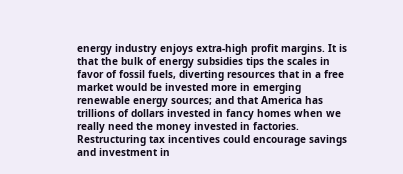energy industry enjoys extra-high profit margins. It is that the bulk of energy subsidies tips the scales in favor of fossil fuels, diverting resources that in a free market would be invested more in emerging renewable energy sources; and that America has trillions of dollars invested in fancy homes when we really need the money invested in factories. Restructuring tax incentives could encourage savings and investment in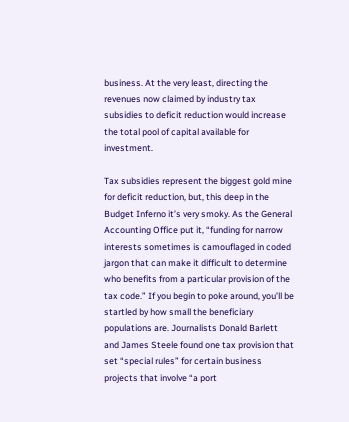business. At the very least, directing the revenues now claimed by industry tax subsidies to deficit reduction would increase the total pool of capital available for investment.

Tax subsidies represent the biggest gold mine for deficit reduction, but, this deep in the Budget Inferno it’s very smoky. As the General Accounting Office put it, “funding for narrow interests sometimes is camouflaged in coded jargon that can make it difficult to determine who benefits from a particular provision of the tax code.” If you begin to poke around, you’ll be startled by how small the beneficiary populations are. Journalists Donald Barlett and James Steele found one tax provision that set “special rules” for certain business projects that involve “a port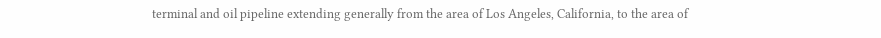terminal and oil pipeline extending generally from the area of Los Angeles, California, to the area of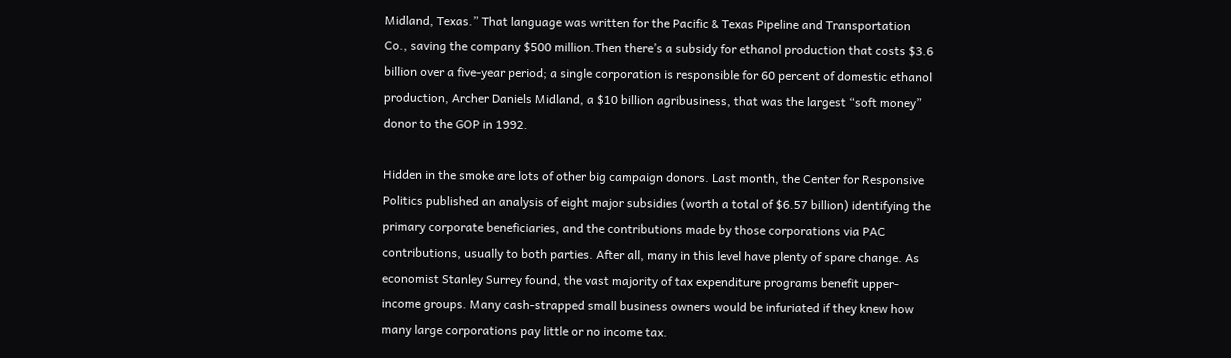Midland, Texas.” That language was written for the Pacific & Texas Pipeline and Transportation Co., saving the company $500 million.Then there’s a subsidy for ethanol production that costs $3.6 billion over a five-year period; a single corporation is responsible for 60 percent of domestic ethanol production, Archer Daniels Midland, a $10 billion agribusiness, that was the largest “soft money” donor to the GOP in 1992.

Hidden in the smoke are lots of other big campaign donors. Last month, the Center for Responsive Politics published an analysis of eight major subsidies (worth a total of $6.57 billion) identifying the primary corporate beneficiaries, and the contributions made by those corporations via PAC contributions, usually to both parties. After all, many in this level have plenty of spare change. As economist Stanley Surrey found, the vast majority of tax expenditure programs benefit upper-income groups. Many cash-strapped small business owners would be infuriated if they knew how many large corporations pay little or no income tax.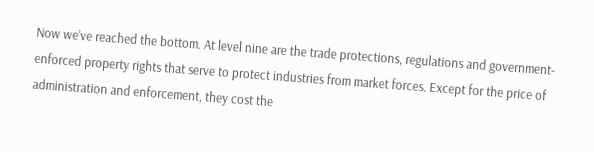Now we’ve reached the bottom. At level nine are the trade protections, regulations and government-enforced property rights that serve to protect industries from market forces. Except for the price of administration and enforcement, they cost the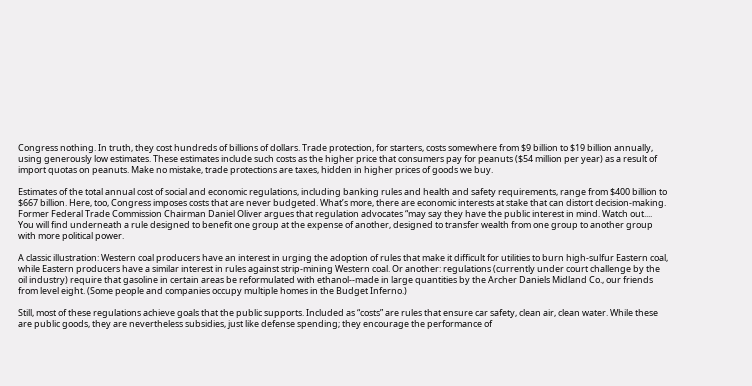Congress nothing. In truth, they cost hundreds of billions of dollars. Trade protection, for starters, costs somewhere from $9 billion to $19 billion annually, using generously low estimates. These estimates include such costs as the higher price that consumers pay for peanuts ($54 million per year) as a result of import quotas on peanuts. Make no mistake, trade protections are taxes, hidden in higher prices of goods we buy.

Estimates of the total annual cost of social and economic regulations, including banking rules and health and safety requirements, range from $400 billion to $667 billion. Here, too, Congress imposes costs that are never budgeted. What’s more, there are economic interests at stake that can distort decision-making. Former Federal Trade Commission Chairman Daniel Oliver argues that regulation advocates “may say they have the public interest in mind. Watch out.... You will find underneath a rule designed to benefit one group at the expense of another, designed to transfer wealth from one group to another group with more political power.

A classic illustration: Western coal producers have an interest in urging the adoption of rules that make it difficult for utilities to burn high-sulfur Eastern coal, while Eastern producers have a similar interest in rules against strip-mining Western coal. Or another: regulations (currently under court challenge by the oil industry) require that gasoline in certain areas be reformulated with ethanol--made in large quantities by the Archer Daniels Midland Co., our friends from level eight. (Some people and companies occupy multiple homes in the Budget Inferno.)

Still, most of these regulations achieve goals that the public supports. Included as “costs” are rules that ensure car safety, clean air, clean water. While these are public goods, they are nevertheless subsidies, just like defense spending; they encourage the performance of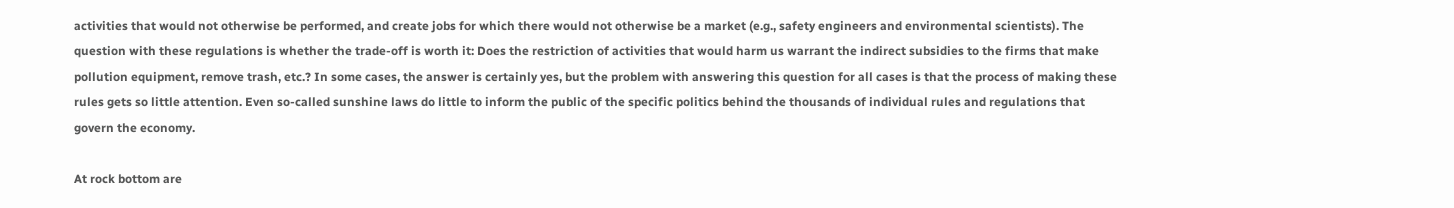activities that would not otherwise be performed, and create jobs for which there would not otherwise be a market (e.g., safety engineers and environmental scientists). The question with these regulations is whether the trade-off is worth it: Does the restriction of activities that would harm us warrant the indirect subsidies to the firms that make pollution equipment, remove trash, etc.? In some cases, the answer is certainly yes, but the problem with answering this question for all cases is that the process of making these rules gets so little attention. Even so-called sunshine laws do little to inform the public of the specific politics behind the thousands of individual rules and regulations that govern the economy.

At rock bottom are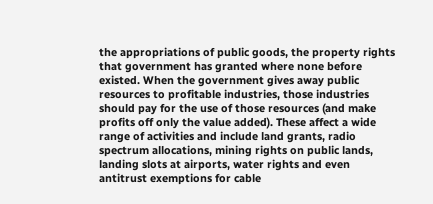the appropriations of public goods, the property rights that government has granted where none before existed. When the government gives away public resources to profitable industries, those industries should pay for the use of those resources (and make profits off only the value added). These affect a wide range of activities and include land grants, radio spectrum allocations, mining rights on public lands, landing slots at airports, water rights and even antitrust exemptions for cable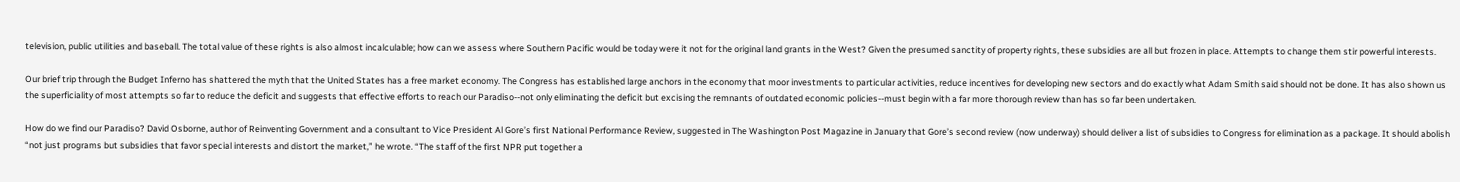television, public utilities and baseball. The total value of these rights is also almost incalculable; how can we assess where Southern Pacific would be today were it not for the original land grants in the West? Given the presumed sanctity of property rights, these subsidies are all but frozen in place. Attempts to change them stir powerful interests.

Our brief trip through the Budget Inferno has shattered the myth that the United States has a free market economy. The Congress has established large anchors in the economy that moor investments to particular activities, reduce incentives for developing new sectors and do exactly what Adam Smith said should not be done. It has also shown us the superficiality of most attempts so far to reduce the deficit and suggests that effective efforts to reach our Paradiso--not only eliminating the deficit but excising the remnants of outdated economic policies--must begin with a far more thorough review than has so far been undertaken.

How do we find our Paradiso? David Osborne, author of Reinventing Government and a consultant to Vice President Al Gore’s first National Performance Review, suggested in The Washington Post Magazine in January that Gore’s second review (now underway) should deliver a list of subsidies to Congress for elimination as a package. It should abolish “not just programs but subsidies that favor special interests and distort the market,” he wrote. “The staff of the first NPR put together a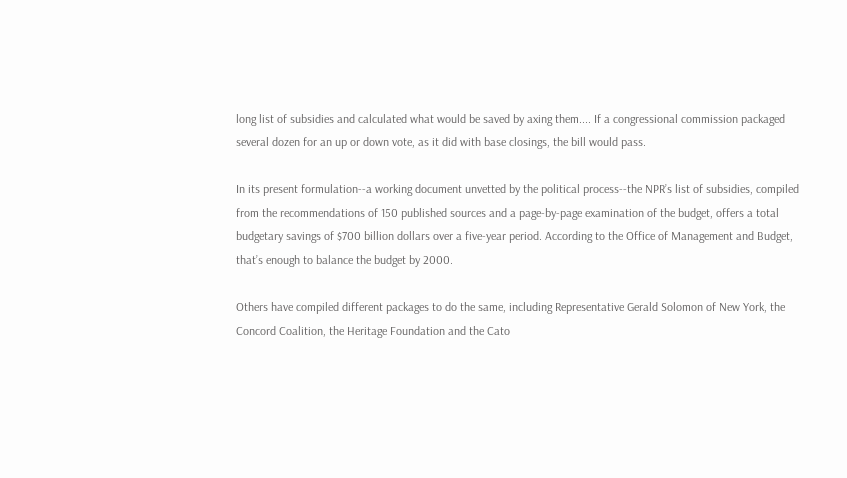long list of subsidies and calculated what would be saved by axing them.... If a congressional commission packaged several dozen for an up or down vote, as it did with base closings, the bill would pass.

In its present formulation--a working document unvetted by the political process--the NPR’s list of subsidies, compiled from the recommendations of 150 published sources and a page-by-page examination of the budget, offers a total budgetary savings of $700 billion dollars over a five-year period. According to the Office of Management and Budget, that’s enough to balance the budget by 2000.

Others have compiled different packages to do the same, including Representative Gerald Solomon of New York, the Concord Coalition, the Heritage Foundation and the Cato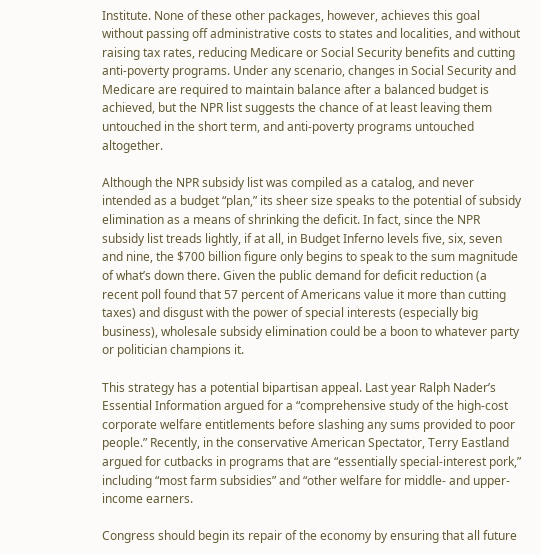Institute. None of these other packages, however, achieves this goal without passing off administrative costs to states and localities, and without raising tax rates, reducing Medicare or Social Security benefits and cutting anti-poverty programs. Under any scenario, changes in Social Security and Medicare are required to maintain balance after a balanced budget is achieved, but the NPR list suggests the chance of at least leaving them untouched in the short term, and anti-poverty programs untouched altogether.

Although the NPR subsidy list was compiled as a catalog, and never intended as a budget “plan,” its sheer size speaks to the potential of subsidy elimination as a means of shrinking the deficit. In fact, since the NPR subsidy list treads lightly, if at all, in Budget Inferno levels five, six, seven and nine, the $700 billion figure only begins to speak to the sum magnitude of what’s down there. Given the public demand for deficit reduction (a recent poll found that 57 percent of Americans value it more than cutting taxes) and disgust with the power of special interests (especially big business), wholesale subsidy elimination could be a boon to whatever party or politician champions it.

This strategy has a potential bipartisan appeal. Last year Ralph Nader’s Essential Information argued for a “comprehensive study of the high-cost corporate welfare entitlements before slashing any sums provided to poor people.” Recently, in the conservative American Spectator, Terry Eastland argued for cutbacks in programs that are “essentially special-interest pork,” including “most farm subsidies” and “other welfare for middle- and upper-income earners.

Congress should begin its repair of the economy by ensuring that all future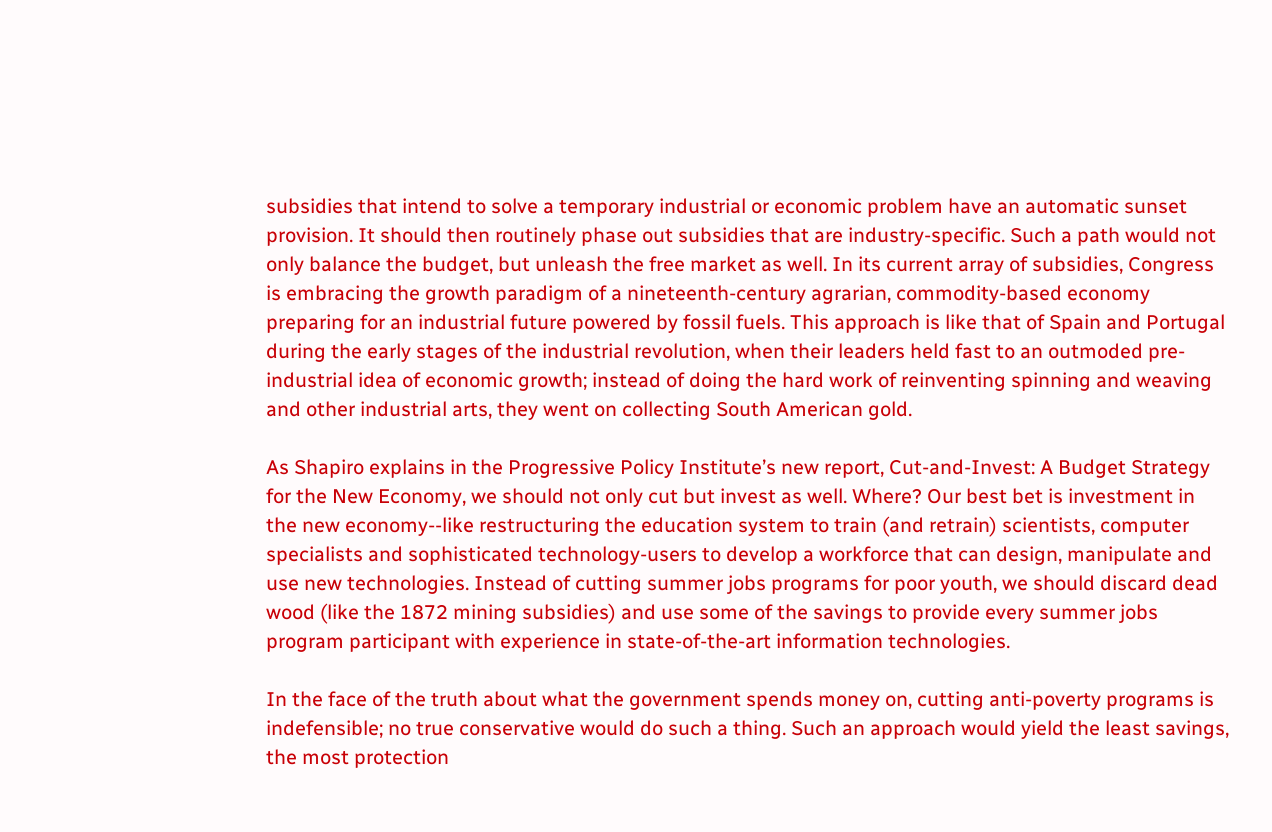subsidies that intend to solve a temporary industrial or economic problem have an automatic sunset provision. It should then routinely phase out subsidies that are industry-specific. Such a path would not only balance the budget, but unleash the free market as well. In its current array of subsidies, Congress is embracing the growth paradigm of a nineteenth-century agrarian, commodity-based economy preparing for an industrial future powered by fossil fuels. This approach is like that of Spain and Portugal during the early stages of the industrial revolution, when their leaders held fast to an outmoded pre-industrial idea of economic growth; instead of doing the hard work of reinventing spinning and weaving and other industrial arts, they went on collecting South American gold.

As Shapiro explains in the Progressive Policy Institute’s new report, Cut-and-Invest: A Budget Strategy for the New Economy, we should not only cut but invest as well. Where? Our best bet is investment in the new economy--like restructuring the education system to train (and retrain) scientists, computer specialists and sophisticated technology-users to develop a workforce that can design, manipulate and use new technologies. Instead of cutting summer jobs programs for poor youth, we should discard dead wood (like the 1872 mining subsidies) and use some of the savings to provide every summer jobs program participant with experience in state-of-the-art information technologies.

In the face of the truth about what the government spends money on, cutting anti-poverty programs is indefensible; no true conservative would do such a thing. Such an approach would yield the least savings, the most protection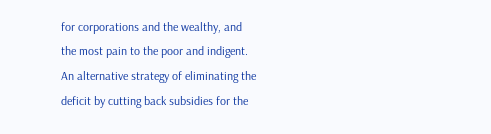for corporations and the wealthy, and the most pain to the poor and indigent. An alternative strategy of eliminating the deficit by cutting back subsidies for the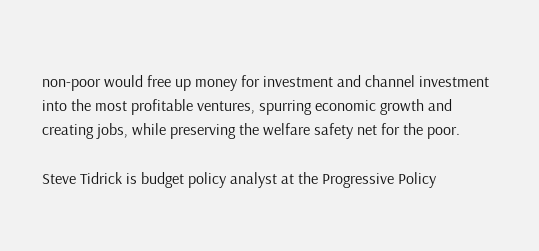non-poor would free up money for investment and channel investment into the most profitable ventures, spurring economic growth and creating jobs, while preserving the welfare safety net for the poor.

Steve Tidrick is budget policy analyst at the Progressive Policy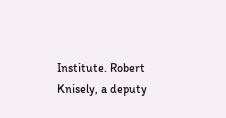Institute. Robert Knisely, a deputy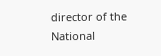director of the National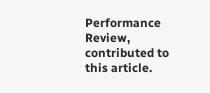Performance Review, contributed to this article.